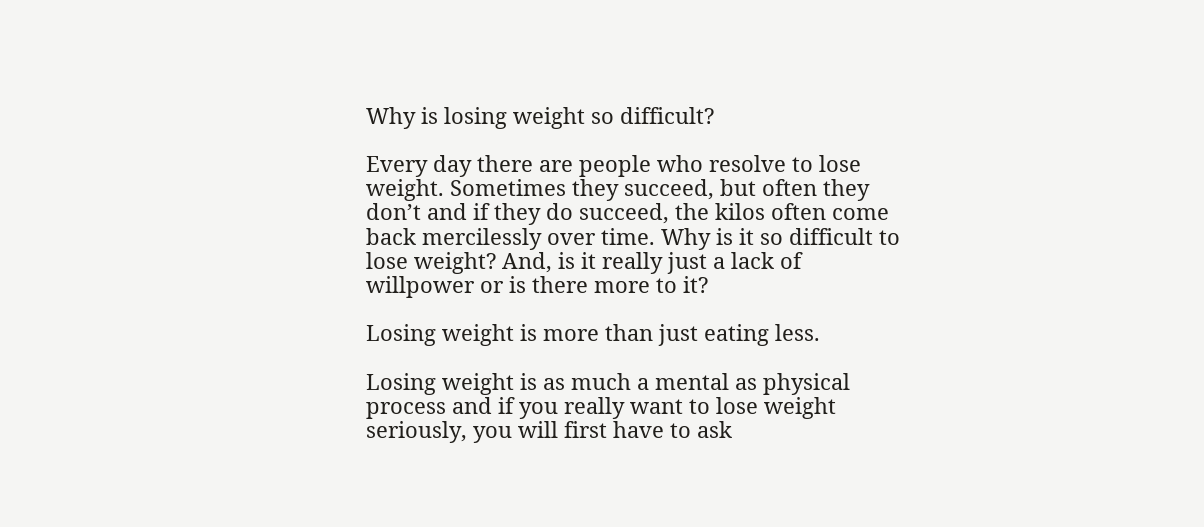Why is losing weight so difficult?

Every day there are people who resolve to lose weight. Sometimes they succeed, but often they don’t and if they do succeed, the kilos often come back mercilessly over time. Why is it so difficult to lose weight? And, is it really just a lack of willpower or is there more to it?

Losing weight is more than just eating less.

Losing weight is as much a mental as physical process and if you really want to lose weight seriously, you will first have to ask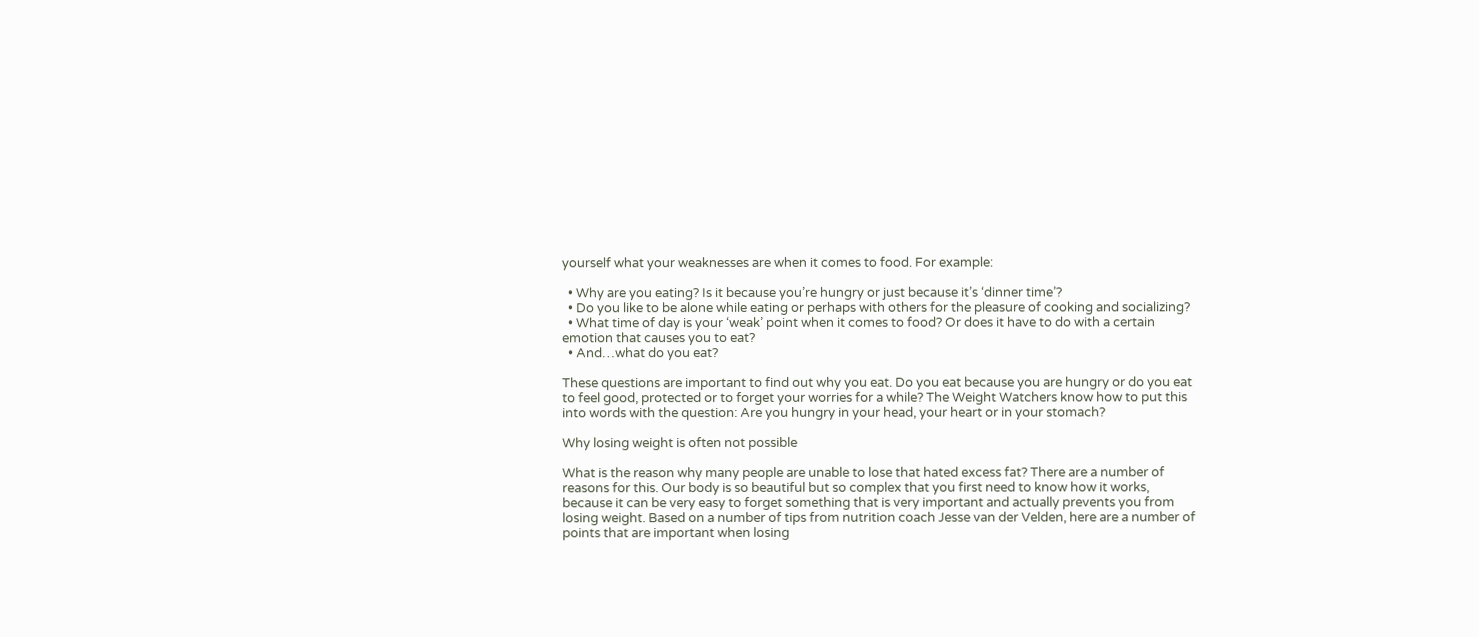yourself what your weaknesses are when it comes to food. For example:

  • Why are you eating? Is it because you’re hungry or just because it’s ‘dinner time’?
  • Do you like to be alone while eating or perhaps with others for the pleasure of cooking and socializing?
  • What time of day is your ‘weak’ point when it comes to food? Or does it have to do with a certain emotion that causes you to eat?
  • And…what do you eat?

These questions are important to find out why you eat. Do you eat because you are hungry or do you eat to feel good, protected or to forget your worries for a while? The Weight Watchers know how to put this into words with the question: Are you hungry in your head, your heart or in your stomach?

Why losing weight is often not possible

What is the reason why many people are unable to lose that hated excess fat? There are a number of reasons for this. Our body is so beautiful but so complex that you first need to know how it works, because it can be very easy to forget something that is very important and actually prevents you from losing weight. Based on a number of tips from nutrition coach Jesse van der Velden, here are a number of points that are important when losing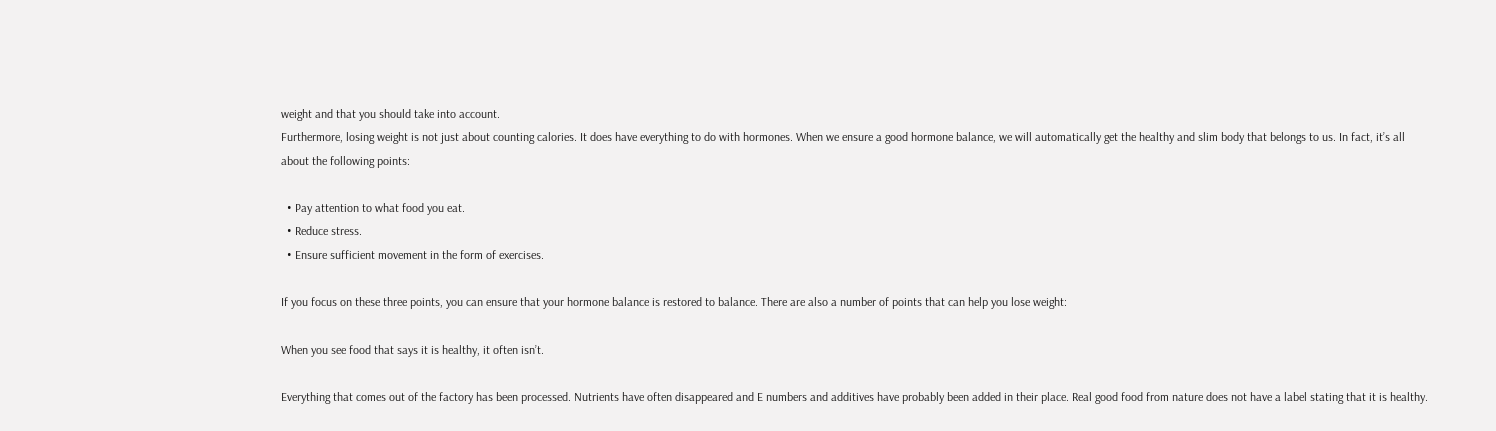weight and that you should take into account.
Furthermore, losing weight is not just about counting calories. It does have everything to do with hormones. When we ensure a good hormone balance, we will automatically get the healthy and slim body that belongs to us. In fact, it’s all about the following points:

  • Pay attention to what food you eat.
  • Reduce stress.
  • Ensure sufficient movement in the form of exercises.

If you focus on these three points, you can ensure that your hormone balance is restored to balance. There are also a number of points that can help you lose weight:

When you see food that says it is healthy, it often isn’t.

Everything that comes out of the factory has been processed. Nutrients have often disappeared and E numbers and additives have probably been added in their place. Real good food from nature does not have a label stating that it is healthy.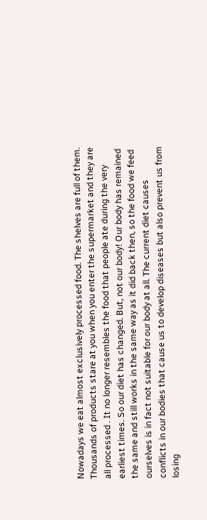Nowadays we eat almost exclusively processed food. The shelves are full of them. Thousands of products stare at you when you enter the supermarket and they are all processed . It no longer resembles the food that people ate during the very earliest times. So our diet has changed. But, not our body! Our body has remained the same and still works in the same way as it did back then, so the food we feed ourselves is in fact not suitable for our body at all. The current diet causes conflicts in our bodies that cause us to develop diseases but also prevent us from losing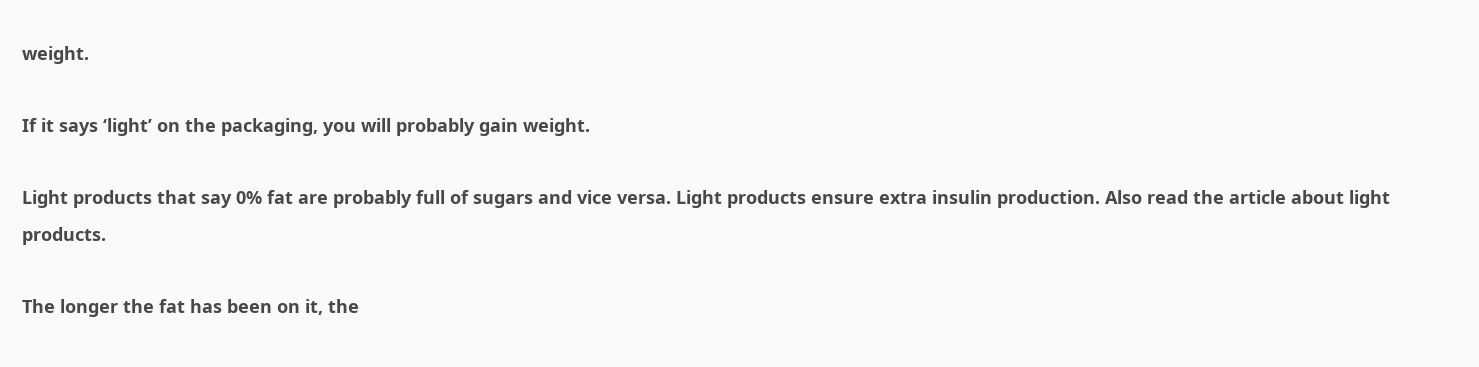weight.

If it says ‘light’ on the packaging, you will probably gain weight.

Light products that say 0% fat are probably full of sugars and vice versa. Light products ensure extra insulin production. Also read the article about light products.

The longer the fat has been on it, the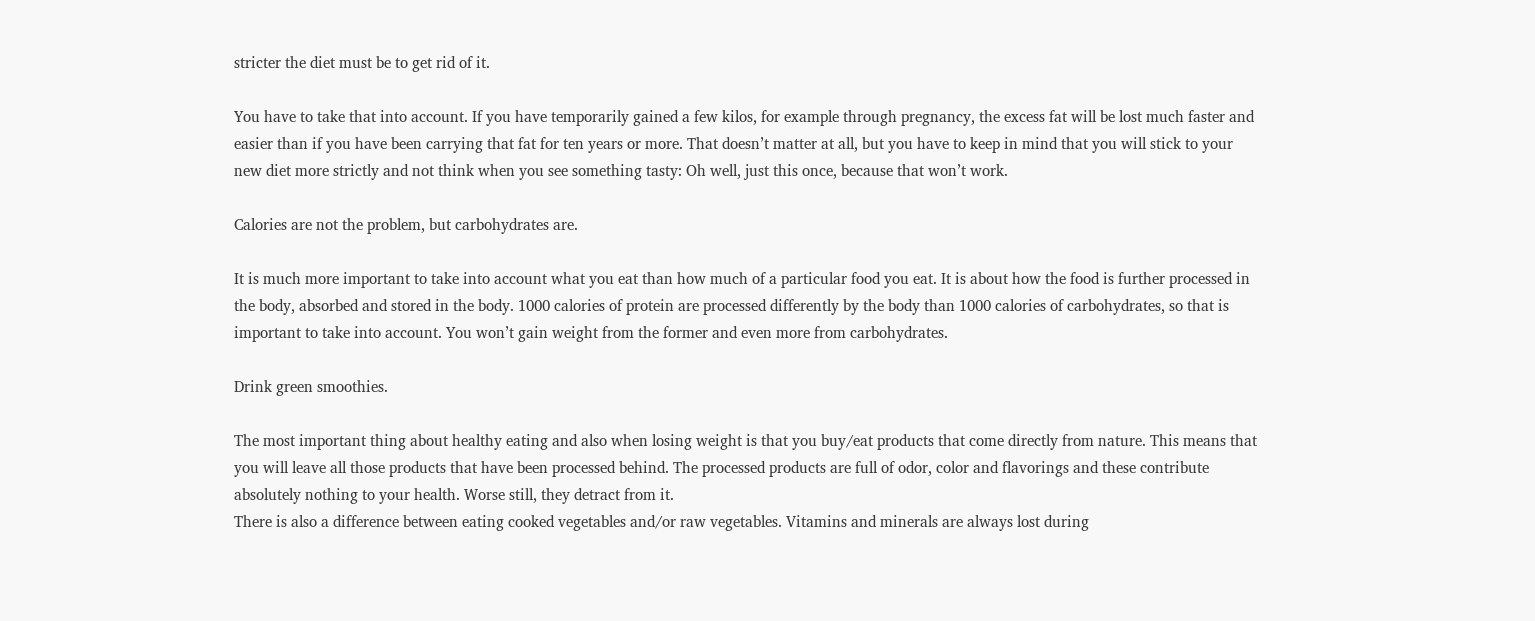stricter the diet must be to get rid of it.

You have to take that into account. If you have temporarily gained a few kilos, for example through pregnancy, the excess fat will be lost much faster and easier than if you have been carrying that fat for ten years or more. That doesn’t matter at all, but you have to keep in mind that you will stick to your new diet more strictly and not think when you see something tasty: Oh well, just this once, because that won’t work.

Calories are not the problem, but carbohydrates are.

It is much more important to take into account what you eat than how much of a particular food you eat. It is about how the food is further processed in the body, absorbed and stored in the body. 1000 calories of protein are processed differently by the body than 1000 calories of carbohydrates, so that is important to take into account. You won’t gain weight from the former and even more from carbohydrates.

Drink green smoothies.

The most important thing about healthy eating and also when losing weight is that you buy/eat products that come directly from nature. This means that you will leave all those products that have been processed behind. The processed products are full of odor, color and flavorings and these contribute absolutely nothing to your health. Worse still, they detract from it.
There is also a difference between eating cooked vegetables and/or raw vegetables. Vitamins and minerals are always lost during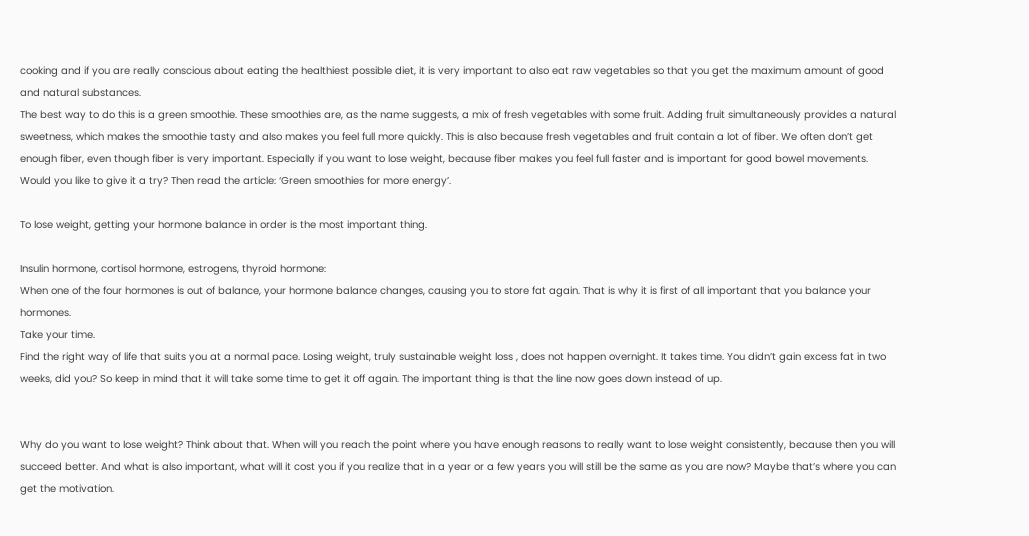cooking and if you are really conscious about eating the healthiest possible diet, it is very important to also eat raw vegetables so that you get the maximum amount of good and natural substances.
The best way to do this is a green smoothie. These smoothies are, as the name suggests, a mix of fresh vegetables with some fruit. Adding fruit simultaneously provides a natural sweetness, which makes the smoothie tasty and also makes you feel full more quickly. This is also because fresh vegetables and fruit contain a lot of fiber. We often don’t get enough fiber, even though fiber is very important. Especially if you want to lose weight, because fiber makes you feel full faster and is important for good bowel movements. Would you like to give it a try? Then read the article: ‘Green smoothies for more energy’.

To lose weight, getting your hormone balance in order is the most important thing.

Insulin hormone, cortisol hormone, estrogens, thyroid hormone:
When one of the four hormones is out of balance, your hormone balance changes, causing you to store fat again. That is why it is first of all important that you balance your hormones.
Take your time.
Find the right way of life that suits you at a normal pace. Losing weight, truly sustainable weight loss , does not happen overnight. It takes time. You didn’t gain excess fat in two weeks, did you? So keep in mind that it will take some time to get it off again. The important thing is that the line now goes down instead of up.


Why do you want to lose weight? Think about that. When will you reach the point where you have enough reasons to really want to lose weight consistently, because then you will succeed better. And what is also important, what will it cost you if you realize that in a year or a few years you will still be the same as you are now? Maybe that’s where you can get the motivation.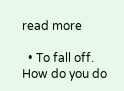read more

  • To fall off. How do you do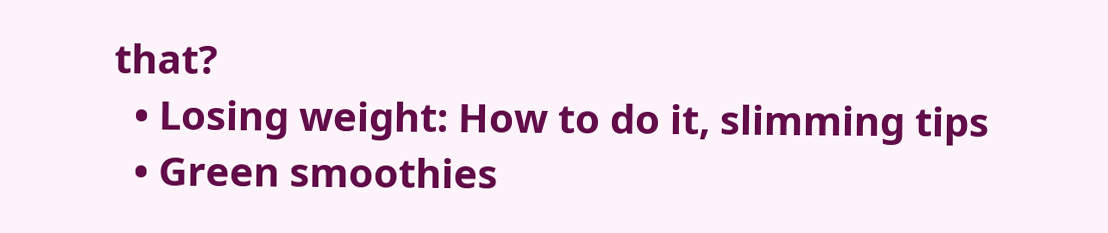that?
  • Losing weight: How to do it, slimming tips
  • Green smoothies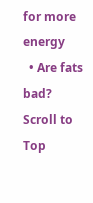for more energy
  • Are fats bad?
Scroll to Top